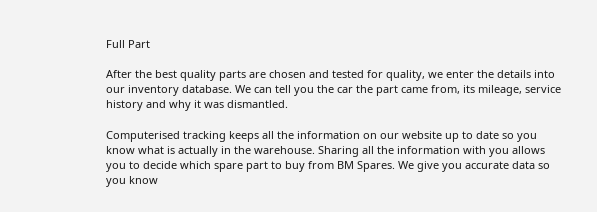Full Part

After the best quality parts are chosen and tested for quality, we enter the details into our inventory database. We can tell you the car the part came from, its mileage, service history and why it was dismantled.

Computerised tracking keeps all the information on our website up to date so you know what is actually in the warehouse. Sharing all the information with you allows you to decide which spare part to buy from BM Spares. We give you accurate data so you know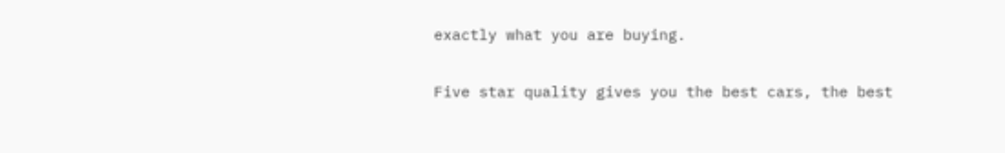exactly what you are buying.

Five star quality gives you the best cars, the best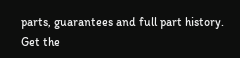parts, guarantees and full part history.  Get the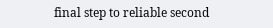final step to reliable second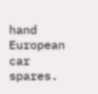hand European car spares.